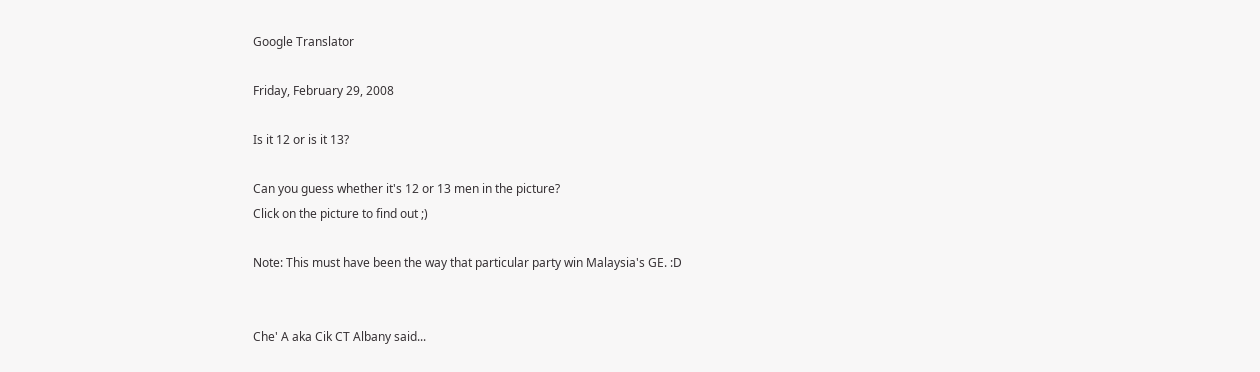Google Translator

Friday, February 29, 2008

Is it 12 or is it 13?

Can you guess whether it's 12 or 13 men in the picture?
Click on the picture to find out ;)

Note: This must have been the way that particular party win Malaysia's GE. :D


Che' A aka Cik CT Albany said...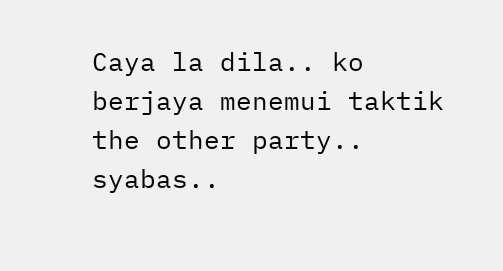Caya la dila.. ko berjaya menemui taktik the other party.. syabas..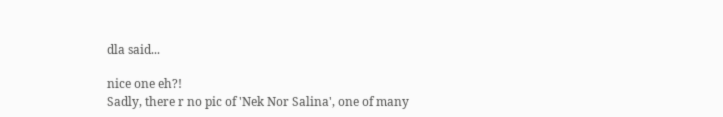dla said...

nice one eh?!
Sadly, there r no pic of 'Nek Nor Salina', one of many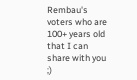Rembau's voters who are 100+ years old that I can share with you ;)